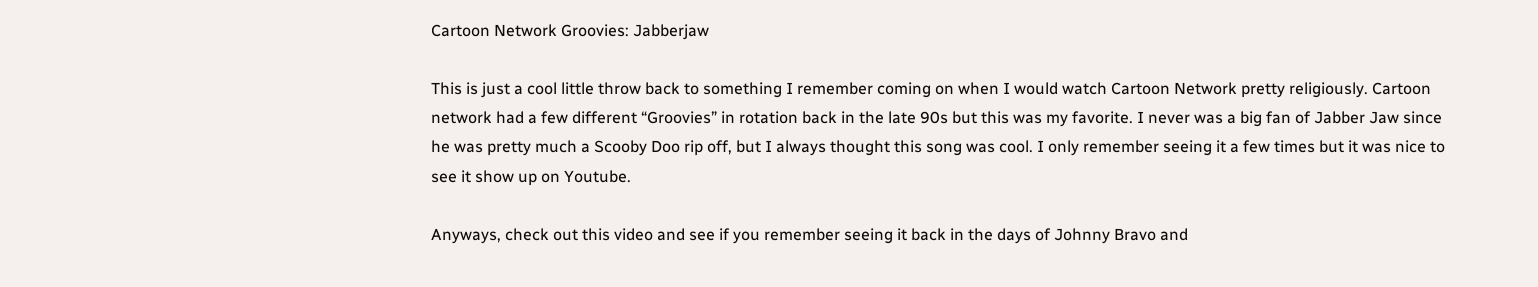Cartoon Network Groovies: Jabberjaw

This is just a cool little throw back to something I remember coming on when I would watch Cartoon Network pretty religiously. Cartoon network had a few different “Groovies” in rotation back in the late 90s but this was my favorite. I never was a big fan of Jabber Jaw since he was pretty much a Scooby Doo rip off, but I always thought this song was cool. I only remember seeing it a few times but it was nice to see it show up on Youtube.

Anyways, check out this video and see if you remember seeing it back in the days of Johnny Bravo and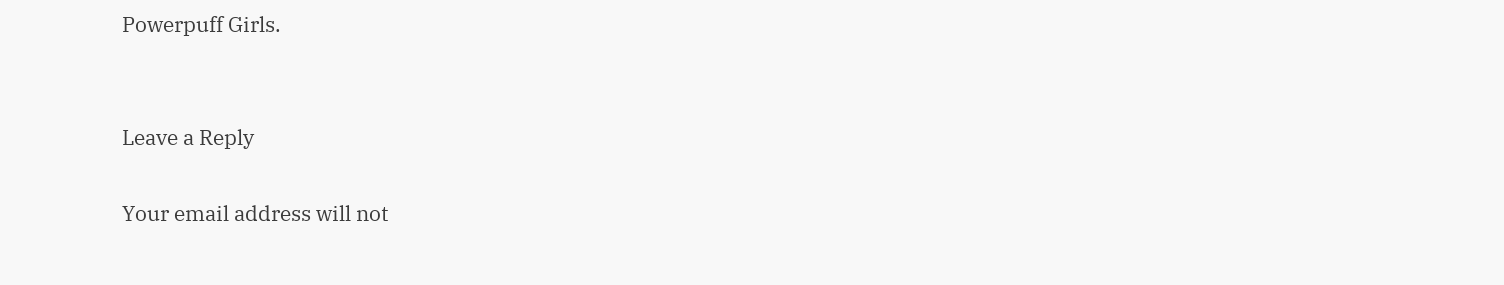Powerpuff Girls.


Leave a Reply

Your email address will not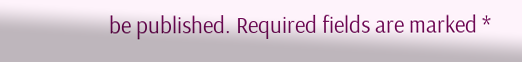be published. Required fields are marked *